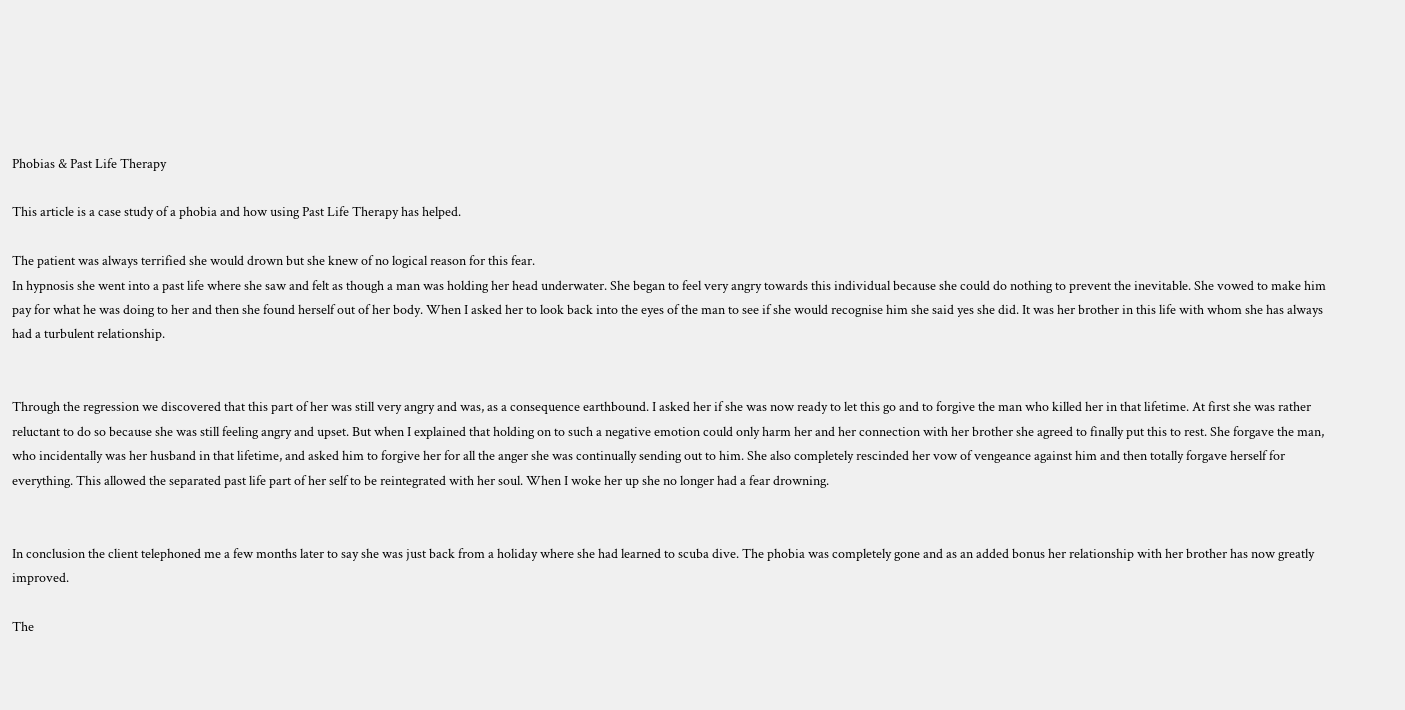Phobias & Past Life Therapy

This article is a case study of a phobia and how using Past Life Therapy has helped.

The patient was always terrified she would drown but she knew of no logical reason for this fear.
In hypnosis she went into a past life where she saw and felt as though a man was holding her head underwater. She began to feel very angry towards this individual because she could do nothing to prevent the inevitable. She vowed to make him pay for what he was doing to her and then she found herself out of her body. When I asked her to look back into the eyes of the man to see if she would recognise him she said yes she did. It was her brother in this life with whom she has always had a turbulent relationship.


Through the regression we discovered that this part of her was still very angry and was, as a consequence earthbound. I asked her if she was now ready to let this go and to forgive the man who killed her in that lifetime. At first she was rather reluctant to do so because she was still feeling angry and upset. But when I explained that holding on to such a negative emotion could only harm her and her connection with her brother she agreed to finally put this to rest. She forgave the man, who incidentally was her husband in that lifetime, and asked him to forgive her for all the anger she was continually sending out to him. She also completely rescinded her vow of vengeance against him and then totally forgave herself for everything. This allowed the separated past life part of her self to be reintegrated with her soul. When I woke her up she no longer had a fear drowning.


In conclusion the client telephoned me a few months later to say she was just back from a holiday where she had learned to scuba dive. The phobia was completely gone and as an added bonus her relationship with her brother has now greatly improved.

The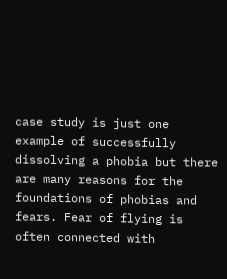case study is just one example of successfully dissolving a phobia but there are many reasons for the foundations of phobias and fears. Fear of flying is often connected with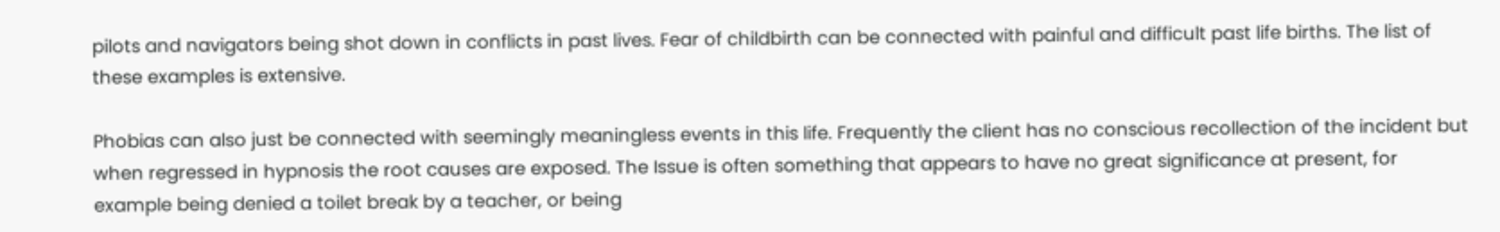pilots and navigators being shot down in conflicts in past lives. Fear of childbirth can be connected with painful and difficult past life births. The list of these examples is extensive.

Phobias can also just be connected with seemingly meaningless events in this life. Frequently the client has no conscious recollection of the incident but when regressed in hypnosis the root causes are exposed. The Issue is often something that appears to have no great significance at present, for example being denied a toilet break by a teacher, or being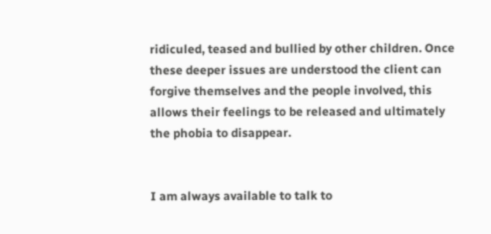ridiculed, teased and bullied by other children. Once these deeper issues are understood the client can forgive themselves and the people involved, this allows their feelings to be released and ultimately the phobia to disappear.


I am always available to talk to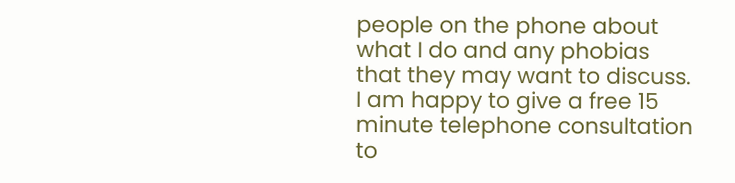people on the phone about what I do and any phobias that they may want to discuss. I am happy to give a free 15 minute telephone consultation to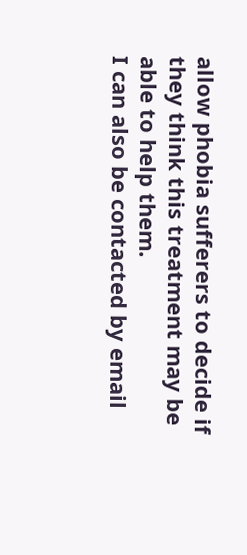allow phobia sufferers to decide if they think this treatment may be able to help them.
I can also be contacted by email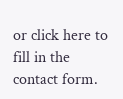or click here to fill in the contact form.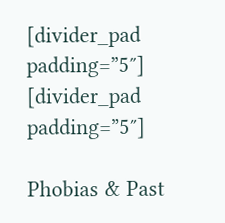[divider_pad padding=”5″]
[divider_pad padding=”5″]

Phobias & Past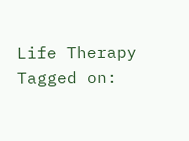Life Therapy
Tagged on: